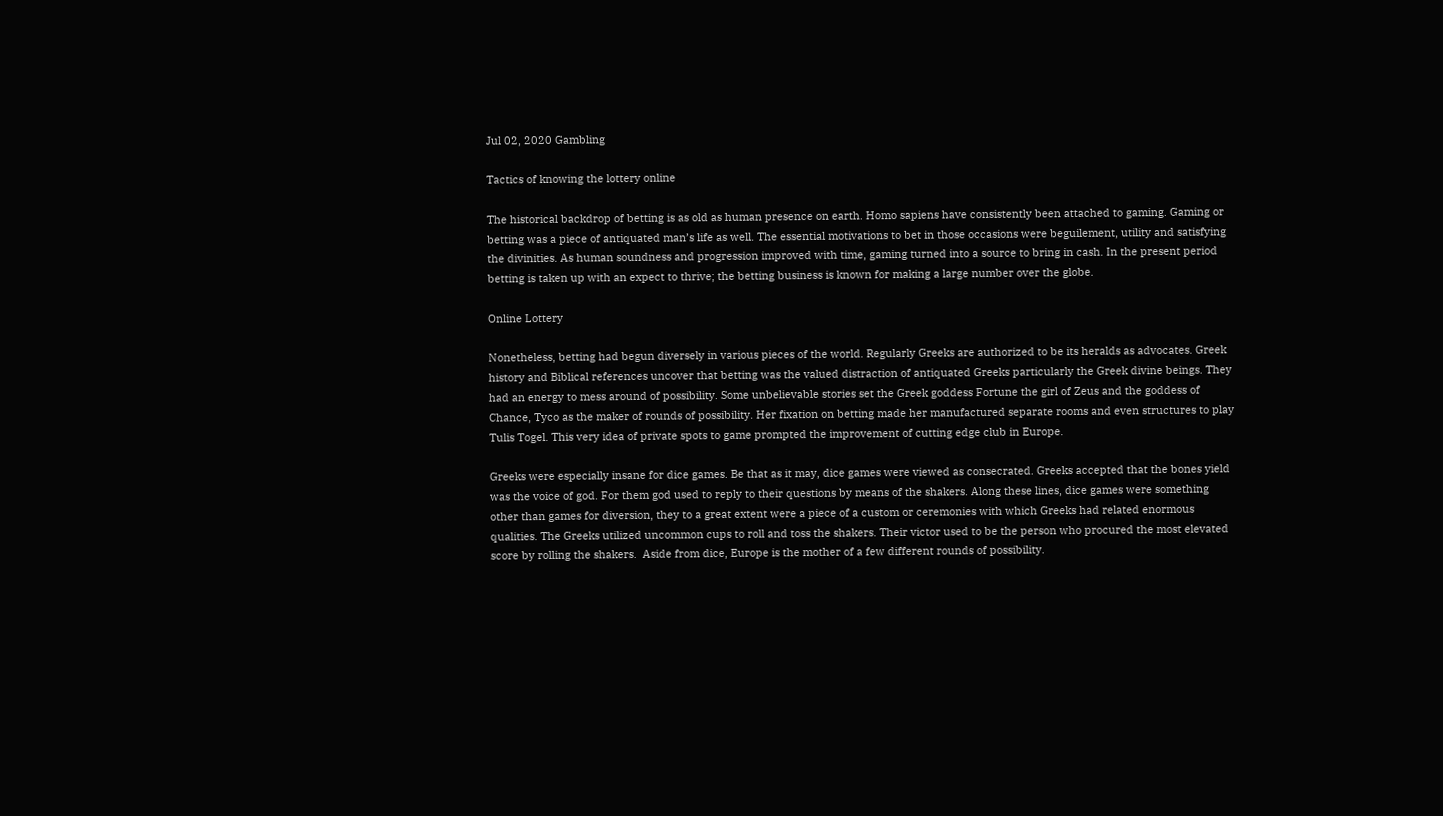Jul 02, 2020 Gambling

Tactics of knowing the lottery online

The historical backdrop of betting is as old as human presence on earth. Homo sapiens have consistently been attached to gaming. Gaming or betting was a piece of antiquated man’s life as well. The essential motivations to bet in those occasions were beguilement, utility and satisfying the divinities. As human soundness and progression improved with time, gaming turned into a source to bring in cash. In the present period betting is taken up with an expect to thrive; the betting business is known for making a large number over the globe.

Online Lottery

Nonetheless, betting had begun diversely in various pieces of the world. Regularly Greeks are authorized to be its heralds as advocates. Greek history and Biblical references uncover that betting was the valued distraction of antiquated Greeks particularly the Greek divine beings. They had an energy to mess around of possibility. Some unbelievable stories set the Greek goddess Fortune the girl of Zeus and the goddess of Chance, Tyco as the maker of rounds of possibility. Her fixation on betting made her manufactured separate rooms and even structures to play Tulis Togel. This very idea of private spots to game prompted the improvement of cutting edge club in Europe.

Greeks were especially insane for dice games. Be that as it may, dice games were viewed as consecrated. Greeks accepted that the bones yield was the voice of god. For them god used to reply to their questions by means of the shakers. Along these lines, dice games were something other than games for diversion, they to a great extent were a piece of a custom or ceremonies with which Greeks had related enormous qualities. The Greeks utilized uncommon cups to roll and toss the shakers. Their victor used to be the person who procured the most elevated score by rolling the shakers.  Aside from dice, Europe is the mother of a few different rounds of possibility.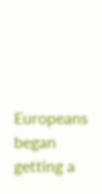Europeans began getting a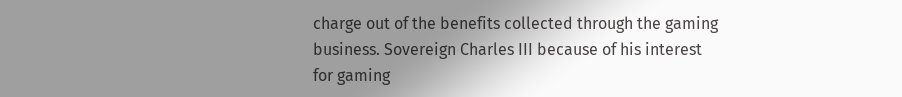charge out of the benefits collected through the gaming business. Sovereign Charles III because of his interest for gaming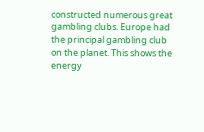constructed numerous great gambling clubs. Europe had the principal gambling club on the planet. This shows the energy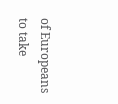of Europeans to take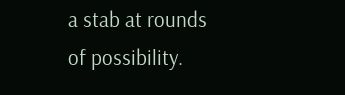a stab at rounds of possibility.